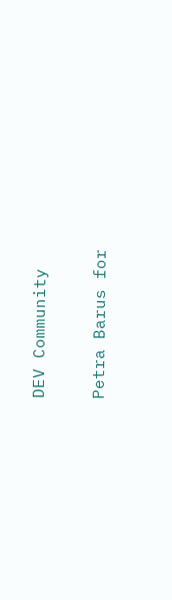DEV Community

Petra Barus for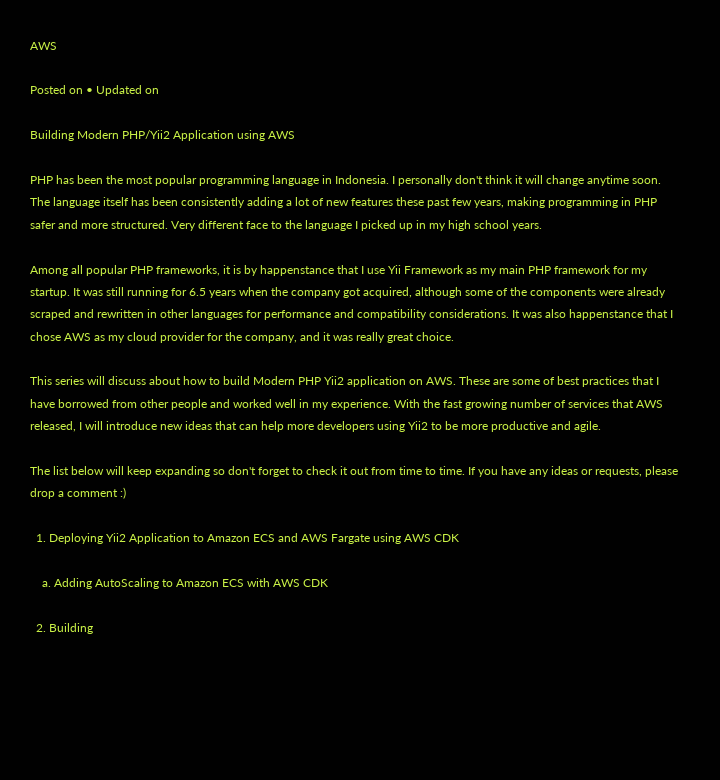AWS

Posted on • Updated on

Building Modern PHP/Yii2 Application using AWS

PHP has been the most popular programming language in Indonesia. I personally don't think it will change anytime soon. The language itself has been consistently adding a lot of new features these past few years, making programming in PHP safer and more structured. Very different face to the language I picked up in my high school years.

Among all popular PHP frameworks, it is by happenstance that I use Yii Framework as my main PHP framework for my startup. It was still running for 6.5 years when the company got acquired, although some of the components were already scraped and rewritten in other languages for performance and compatibility considerations. It was also happenstance that I chose AWS as my cloud provider for the company, and it was really great choice.

This series will discuss about how to build Modern PHP Yii2 application on AWS. These are some of best practices that I have borrowed from other people and worked well in my experience. With the fast growing number of services that AWS released, I will introduce new ideas that can help more developers using Yii2 to be more productive and agile.

The list below will keep expanding so don't forget to check it out from time to time. If you have any ideas or requests, please drop a comment :)

  1. Deploying Yii2 Application to Amazon ECS and AWS Fargate using AWS CDK

    a. Adding AutoScaling to Amazon ECS with AWS CDK

  2. Building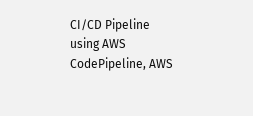CI/CD Pipeline using AWS CodePipeline, AWS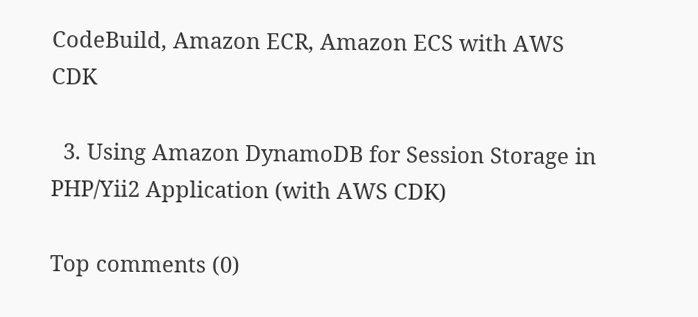CodeBuild, Amazon ECR, Amazon ECS with AWS CDK

  3. Using Amazon DynamoDB for Session Storage in PHP/Yii2 Application (with AWS CDK)

Top comments (0)